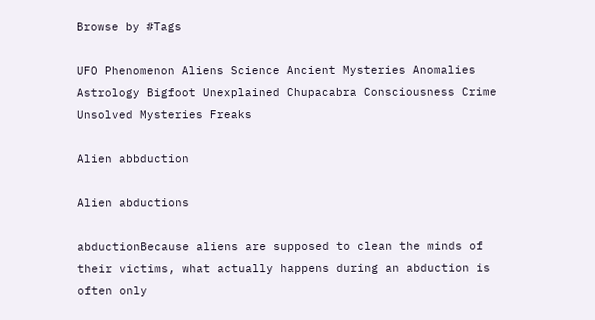Browse by #Tags

UFO Phenomenon Aliens Science Ancient Mysteries Anomalies Astrology Bigfoot Unexplained Chupacabra Consciousness Crime Unsolved Mysteries Freaks

Alien abbduction

Alien abductions

abductionBecause aliens are supposed to clean the minds of their victims, what actually happens during an abduction is often only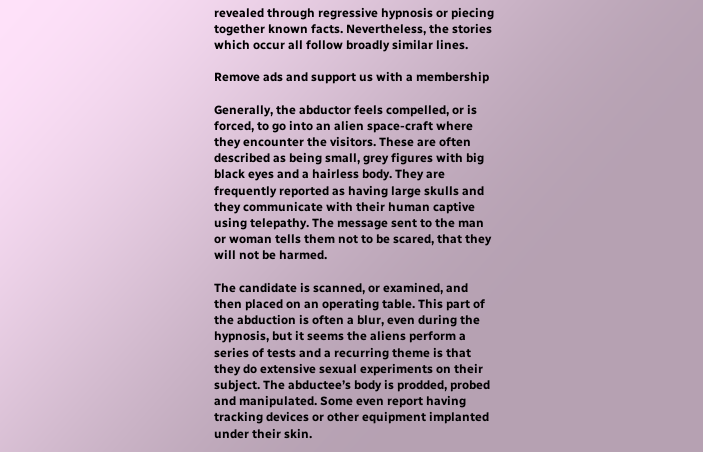revealed through regressive hypnosis or piecing together known facts. Nevertheless, the stories which occur all follow broadly similar lines.

Remove ads and support us with a membership

Generally, the abductor feels compelled, or is forced, to go into an alien space-craft where they encounter the visitors. These are often described as being small, grey figures with big black eyes and a hairless body. They are frequently reported as having large skulls and they communicate with their human captive using telepathy. The message sent to the man or woman tells them not to be scared, that they will not be harmed.

The candidate is scanned, or examined, and then placed on an operating table. This part of the abduction is often a blur, even during the hypnosis, but it seems the aliens perform a series of tests and a recurring theme is that they do extensive sexual experiments on their subject. The abductee’s body is prodded, probed and manipulated. Some even report having tracking devices or other equipment implanted under their skin.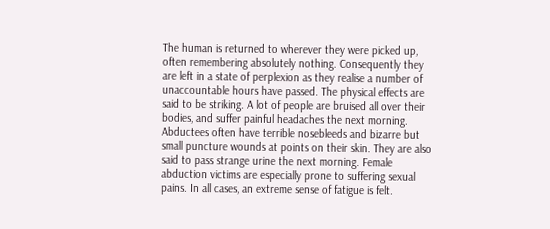The human is returned to wherever they were picked up, often remembering absolutely nothing. Consequently they are left in a state of perplexion as they realise a number of unaccountable hours have passed. The physical effects are said to be striking. A lot of people are bruised all over their bodies, and suffer painful headaches the next morning. Abductees often have terrible nosebleeds and bizarre but small puncture wounds at points on their skin. They are also said to pass strange urine the next morning. Female abduction victims are especially prone to suffering sexual pains. In all cases, an extreme sense of fatigue is felt.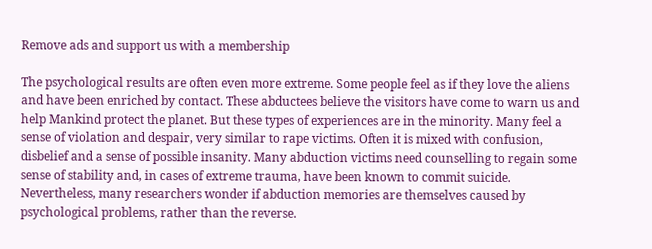Remove ads and support us with a membership

The psychological results are often even more extreme. Some people feel as if they love the aliens and have been enriched by contact. These abductees believe the visitors have come to warn us and help Mankind protect the planet. But these types of experiences are in the minority. Many feel a sense of violation and despair, very similar to rape victims. Often it is mixed with confusion, disbelief and a sense of possible insanity. Many abduction victims need counselling to regain some sense of stability and, in cases of extreme trauma, have been known to commit suicide. Nevertheless, many researchers wonder if abduction memories are themselves caused by psychological problems, rather than the reverse.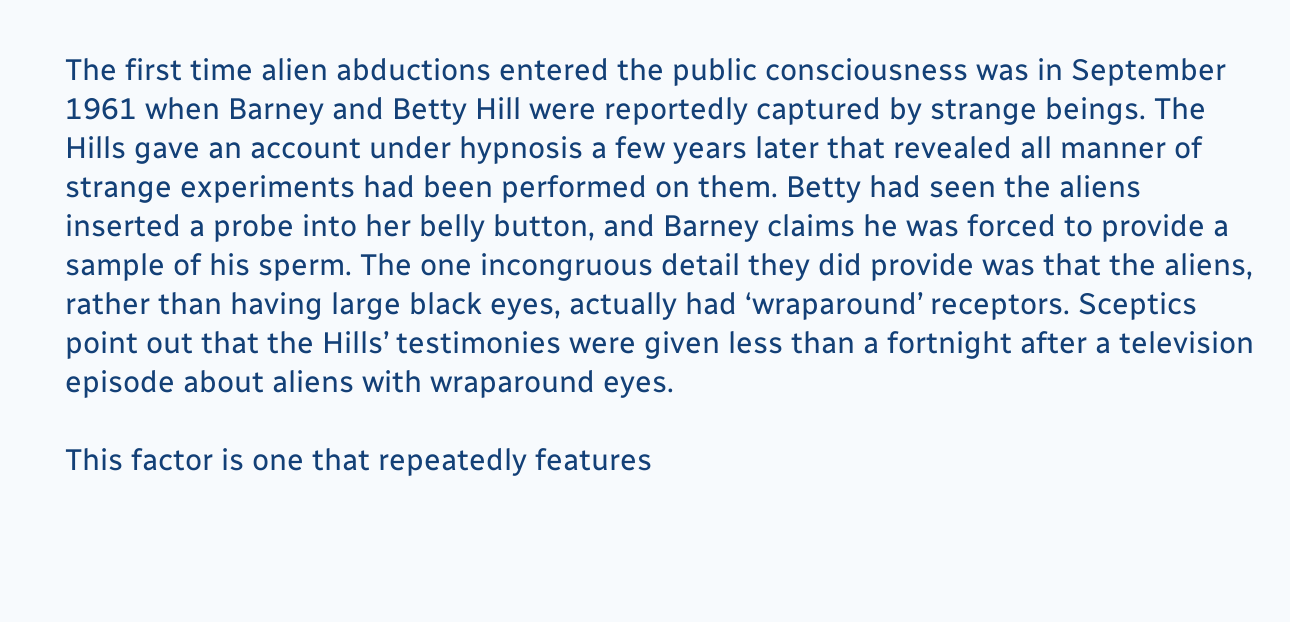The first time alien abductions entered the public consciousness was in September 1961 when Barney and Betty Hill were reportedly captured by strange beings. The Hills gave an account under hypnosis a few years later that revealed all manner of strange experiments had been performed on them. Betty had seen the aliens inserted a probe into her belly button, and Barney claims he was forced to provide a sample of his sperm. The one incongruous detail they did provide was that the aliens, rather than having large black eyes, actually had ‘wraparound’ receptors. Sceptics point out that the Hills’ testimonies were given less than a fortnight after a television episode about aliens with wraparound eyes.

This factor is one that repeatedly features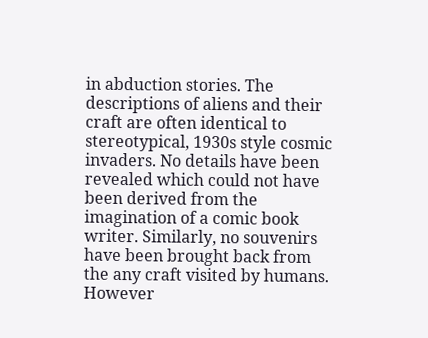in abduction stories. The descriptions of aliens and their craft are often identical to stereotypical, 1930s style cosmic invaders. No details have been revealed which could not have been derived from the imagination of a comic book writer. Similarly, no souvenirs have been brought back from the any craft visited by humans. However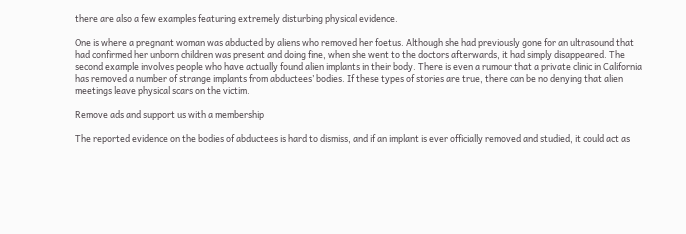there are also a few examples featuring extremely disturbing physical evidence.

One is where a pregnant woman was abducted by aliens who removed her foetus. Although she had previously gone for an ultrasound that had confirmed her unborn children was present and doing fine, when she went to the doctors afterwards, it had simply disappeared. The second example involves people who have actually found alien implants in their body. There is even a rumour that a private clinic in California has removed a number of strange implants from abductees’ bodies. If these types of stories are true, there can be no denying that alien meetings leave physical scars on the victim.

Remove ads and support us with a membership

The reported evidence on the bodies of abductees is hard to dismiss, and if an implant is ever officially removed and studied, it could act as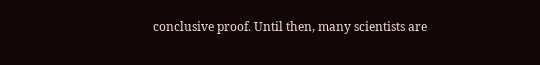conclusive proof. Until then, many scientists are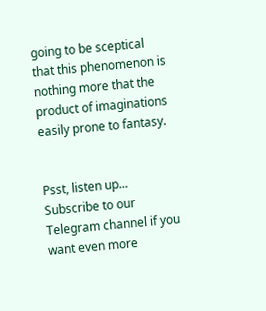going to be sceptical that this phenomenon is nothing more that the product of imaginations easily prone to fantasy.


Psst, listen up... Subscribe to our Telegram channel if you want even more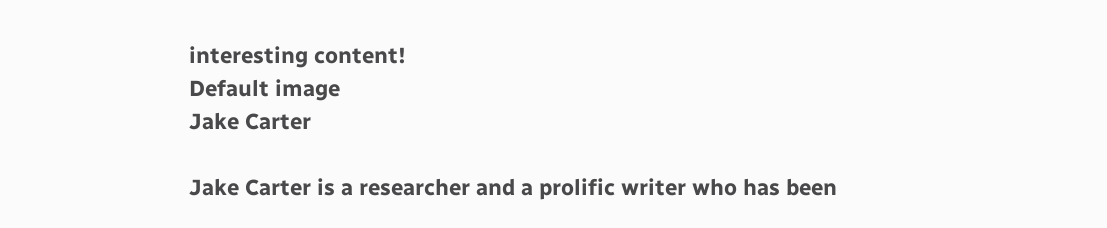interesting content!
Default image
Jake Carter

Jake Carter is a researcher and a prolific writer who has been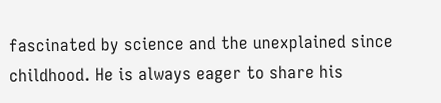fascinated by science and the unexplained since childhood. He is always eager to share his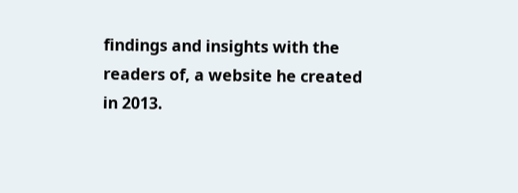findings and insights with the readers of, a website he created in 2013.